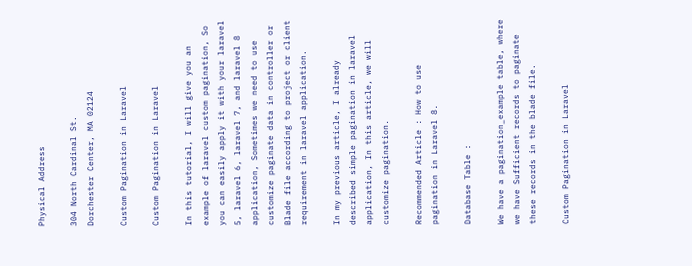Physical Address

304 North Cardinal St.
Dorchester Center, MA 02124

Custom Pagination in Laravel

Custom Pagination in Laravel

In this tutorial, I will give you an example of laravel custom pagination, So you can easily apply it with your laravel 5, laravel 6, laravel 7, and laravel 8 application, Sometimes we need to use customize paginate data in controller or Blade file according to project or client requirement in laravel application.

In my previous article, I already described simple pagination in laravel application, In this article, we will customize pagination.

Recommended Article : How to use pagination in Laravel 8.

Database Table :

We have a pagination_example table, where we have Sufficient records to paginate these records in the blade file.

Custom Pagination in Laravel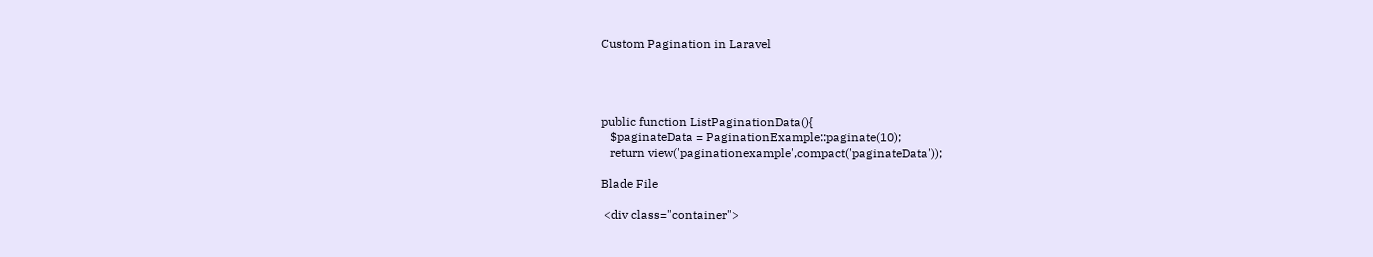Custom Pagination in Laravel




public function ListPaginationData(){
   $paginateData = PaginationExample::paginate(10);
   return view('paginationexample',compact('paginateData'));

Blade File

 <div class="container">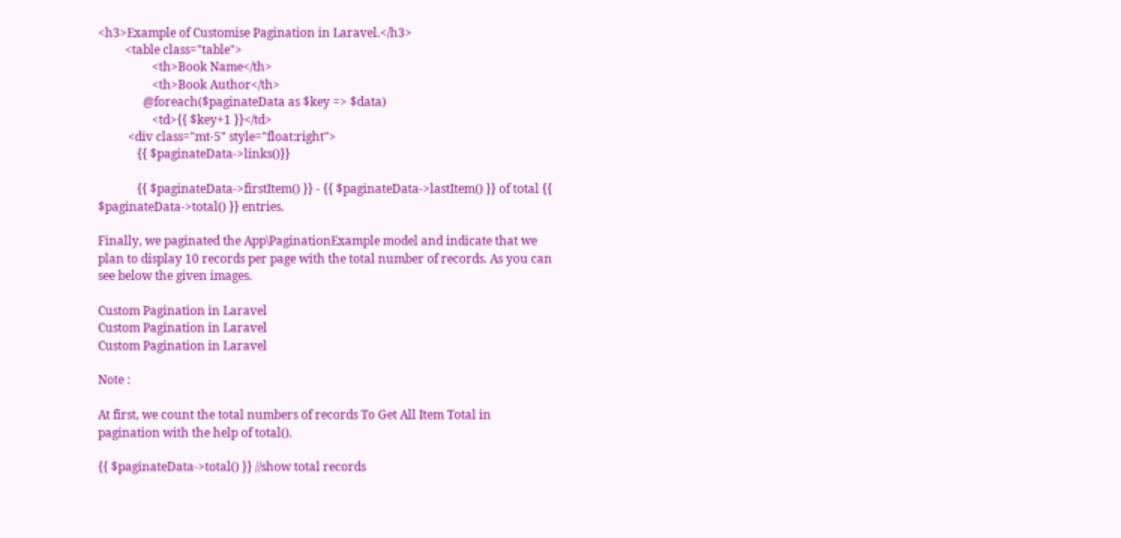<h3>Example of Customise Pagination in Laravel.</h3>
         <table class="table">
                  <th>Book Name</th>
                  <th>Book Author</th>
               @foreach($paginateData as $key => $data)
                  <td>{{ $key+1 }}</td>
          <div class="mt-5" style="float:right">
             {{ $paginateData->links()}}

             {{ $paginateData->firstItem() }} - {{ $paginateData->lastItem() }} of total {{ $paginateData->total() }} entries.

Finally, we paginated the App\PaginationExample model and indicate that we plan to display 10 records per page with the total number of records. As you can see below the given images.

Custom Pagination in Laravel
Custom Pagination in Laravel
Custom Pagination in Laravel

Note :

At first, we count the total numbers of records To Get All Item Total in pagination with the help of total().

{{ $paginateData->total() }} //show total records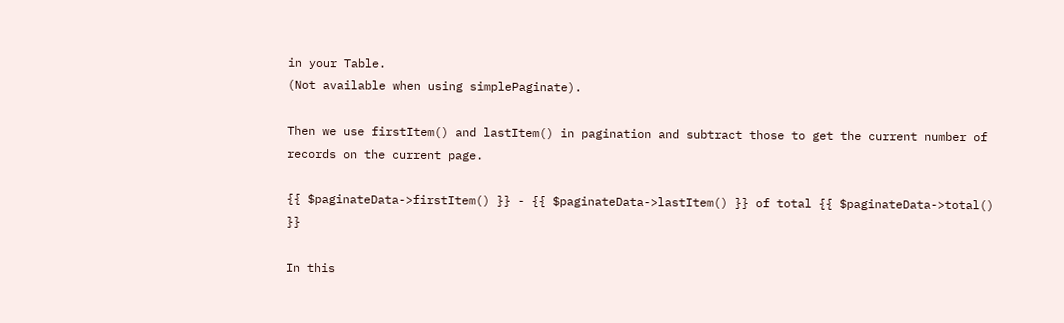in your Table.
(Not available when using simplePaginate).

Then we use firstItem() and lastItem() in pagination and subtract those to get the current number of records on the current page.

{{ $paginateData->firstItem() }} - {{ $paginateData->lastItem() }} of total {{ $paginateData->total() }}

In this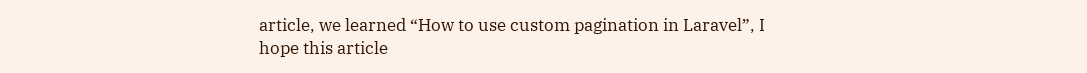article, we learned “How to use custom pagination in Laravel”, I hope this article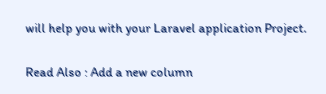will help you with your Laravel application Project.

Read Also : Add a new column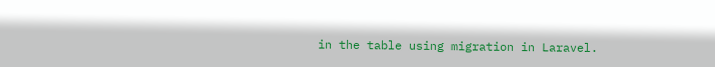in the table using migration in Laravel.